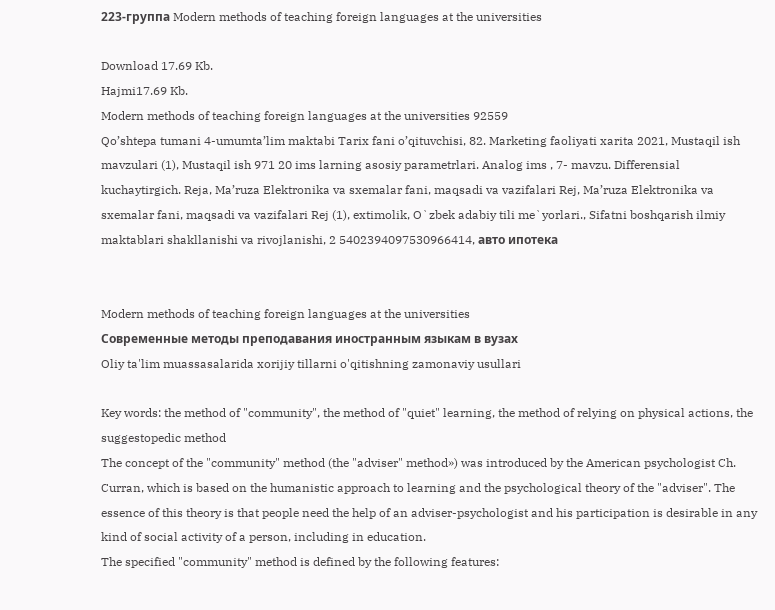223-группа Modern methods of teaching foreign languages at the universities

Download 17.69 Kb.
Hajmi17.69 Kb.
Modern methods of teaching foreign languages at the universities 92559
Qo’shtepa tumani 4-umumta’lim maktabi Tarix fani o’qituvchisi, 82. Marketing faoliyati xarita 2021, Mustaqil ish mavzulari (1), Mustaqil ish 971 20 ims larning asosiy parametrlari. Analog ims , 7- mavzu. Differensial kuchaytirgich. Reja, Ma’ruza Elektronika va sxemalar fani, maqsadi va vazifalari Rej, Ma’ruza Elektronika va sxemalar fani, maqsadi va vazifalari Rej (1), extimolik, O`zbek adabiy tili me`yorlari., Sifatni boshqarish ilmiy maktablari shakllanishi va rivojlanishi, 2 5402394097530966414, авто ипотека


Modern methods of teaching foreign languages at the universities
Современные методы преподавания иностранным языкам в вузах
Oliy ta'lim muassasalarida xorijiy tillarni o'qitishning zamonaviy usullari

Key words: the method of "community", the method of "quiet" learning, the method of relying on physical actions, the suggestopedic method
The concept of the "community" method (the "adviser" method») was introduced by the American psychologist Ch. Curran, which is based on the humanistic approach to learning and the psychological theory of the "adviser". The essence of this theory is that people need the help of an adviser-psychologist and his participation is desirable in any kind of social activity of a person, including in education.
The specified "community" method is defined by the following features: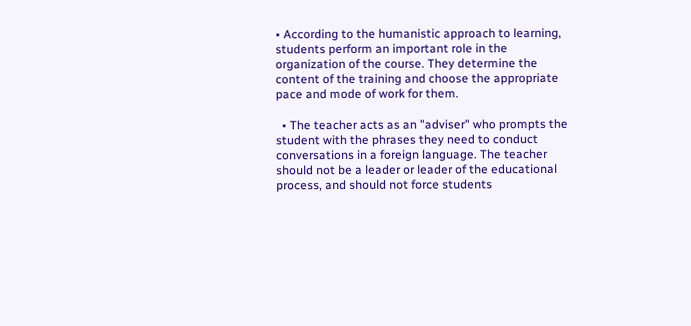• According to the humanistic approach to learning, students perform an important role in the organization of the course. They determine the content of the training and choose the appropriate pace and mode of work for them.

  • The teacher acts as an "adviser" who prompts the student with the phrases they need to conduct conversations in a foreign language. The teacher should not be a leader or leader of the educational process, and should not force students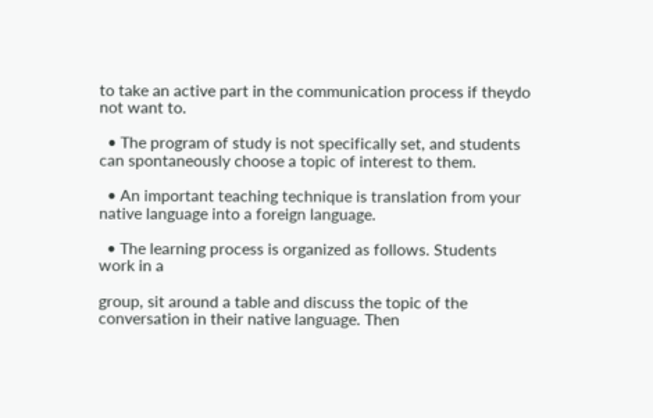to take an active part in the communication process if theydo not want to.

  • The program of study is not specifically set, and students can spontaneously choose a topic of interest to them.

  • An important teaching technique is translation from your native language into a foreign language.

  • The learning process is organized as follows. Students work in a

group, sit around a table and discuss the topic of the conversation in their native language. Then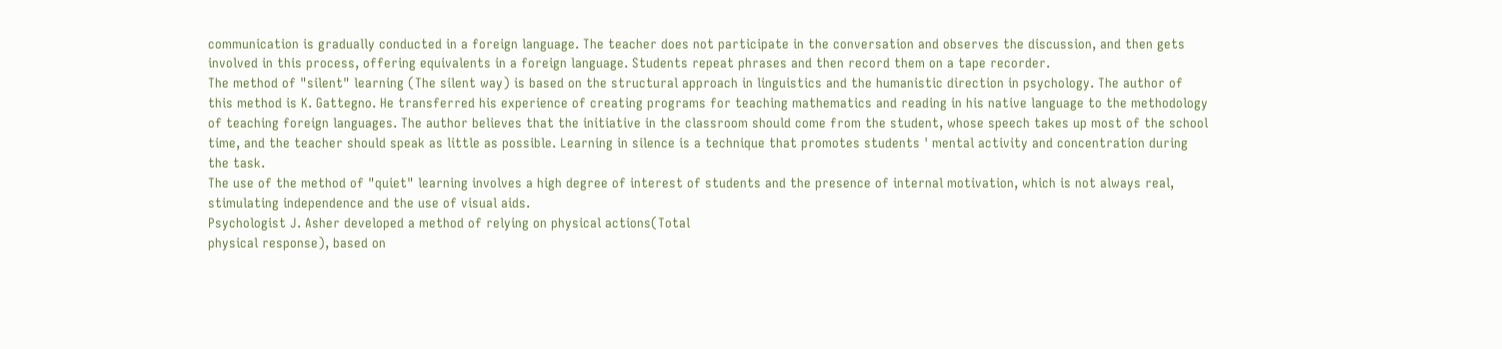communication is gradually conducted in a foreign language. The teacher does not participate in the conversation and observes the discussion, and then gets involved in this process, offering equivalents in a foreign language. Students repeat phrases and then record them on a tape recorder.
The method of "silent" learning (The silent way) is based on the structural approach in linguistics and the humanistic direction in psychology. The author of this method is K. Gattegno. He transferred his experience of creating programs for teaching mathematics and reading in his native language to the methodology of teaching foreign languages. The author believes that the initiative in the classroom should come from the student, whose speech takes up most of the school time, and the teacher should speak as little as possible. Learning in silence is a technique that promotes students ' mental activity and concentration during the task.
The use of the method of "quiet" learning involves a high degree of interest of students and the presence of internal motivation, which is not always real,
stimulating independence and the use of visual aids.
Psychologist J. Asher developed a method of relying on physical actions(Total
physical response), based on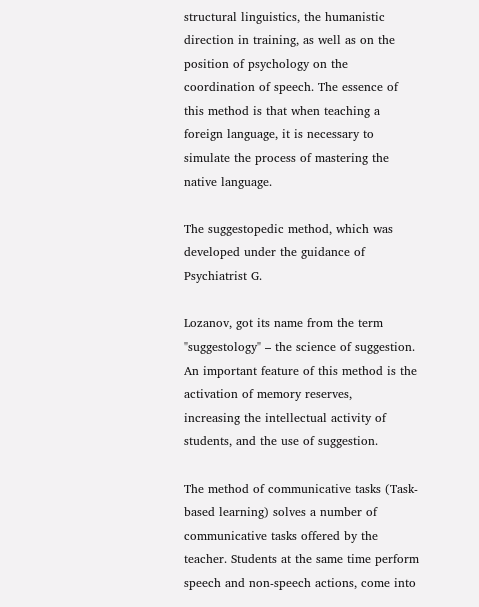structural linguistics, the humanistic direction in training, as well as on the position of psychology on the coordination of speech. The essence of this method is that when teaching a foreign language, it is necessary to simulate the process of mastering the native language.

The suggestopedic method, which was developed under the guidance of Psychiatrist G.

Lozanov, got its name from the term "suggestology" – the science of suggestion.
An important feature of this method is the activation of memory reserves,
increasing the intellectual activity of students, and the use of suggestion.

The method of communicative tasks (Task-based learning) solves a number of communicative tasks offered by the teacher. Students at the same time perform speech and non-speech actions, come into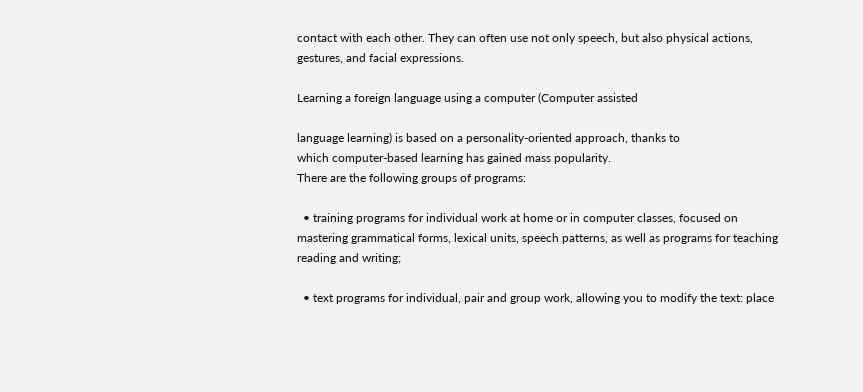contact with each other. They can often use not only speech, but also physical actions, gestures, and facial expressions.

Learning a foreign language using a computer (Computer assisted

language learning) is based on a personality-oriented approach, thanks to
which computer-based learning has gained mass popularity.
There are the following groups of programs:

  • training programs for individual work at home or in computer classes, focused on mastering grammatical forms, lexical units, speech patterns, as well as programs for teaching reading and writing;

  • text programs for individual, pair and group work, allowing you to modify the text: place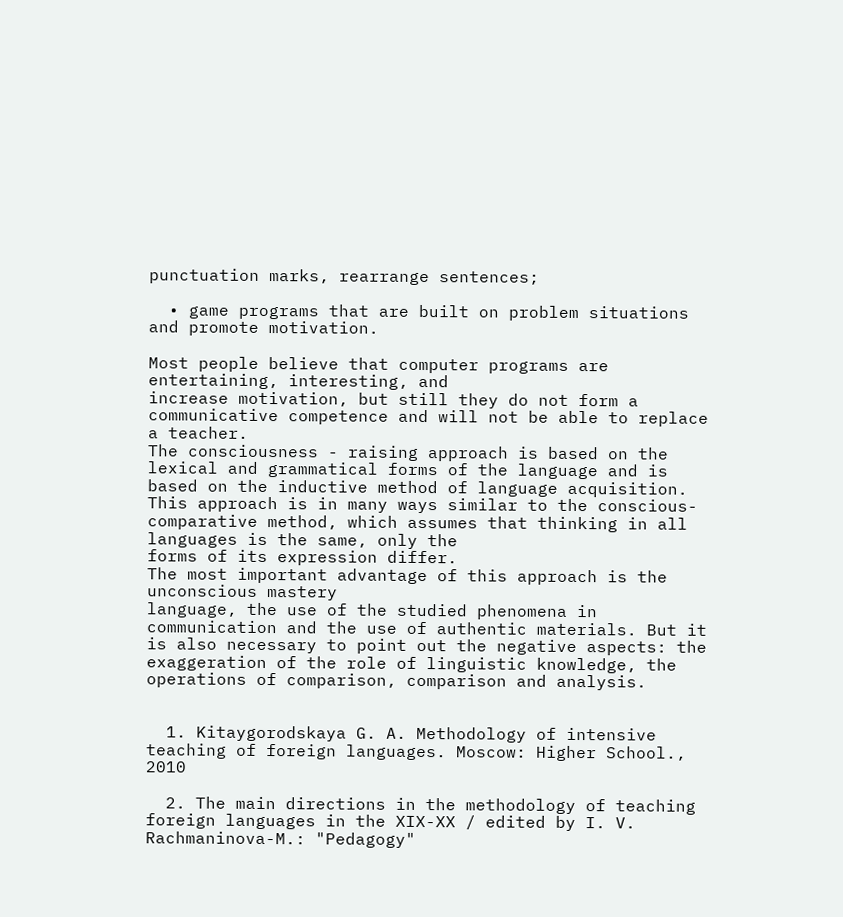punctuation marks, rearrange sentences;

  • game programs that are built on problem situations and promote motivation.

Most people believe that computer programs are entertaining, interesting, and
increase motivation, but still they do not form a communicative competence and will not be able to replace a teacher.
The consciousness - raising approach is based on the lexical and grammatical forms of the language and is based on the inductive method of language acquisition.
This approach is in many ways similar to the conscious-comparative method, which assumes that thinking in all languages is the same, only the
forms of its expression differ.
The most important advantage of this approach is the unconscious mastery
language, the use of the studied phenomena in communication and the use of authentic materials. But it is also necessary to point out the negative aspects: the exaggeration of the role of linguistic knowledge, the operations of comparison, comparison and analysis.


  1. Kitaygorodskaya G. A. Methodology of intensive teaching of foreign languages. Moscow: Higher School., 2010

  2. The main directions in the methodology of teaching foreign languages in the XIX-XX / edited by I. V. Rachmaninova-M.: "Pedagogy"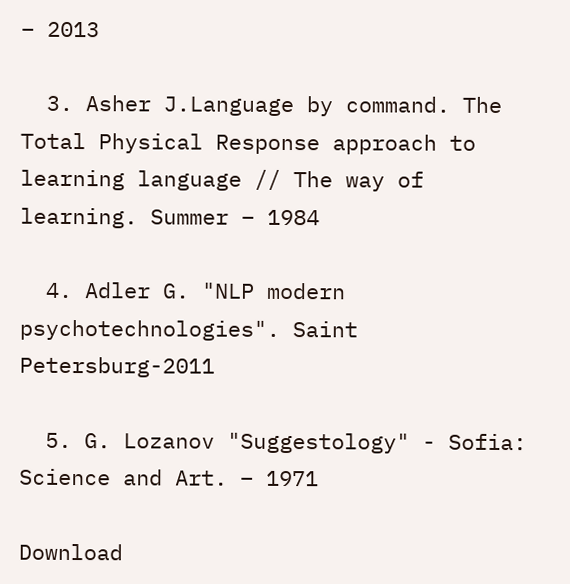– 2013

  3. Asher J.Language by command. The Total Physical Response approach to learning language // The way of learning. Summer – 1984

  4. Adler G. "NLP modern psychotechnologies". Saint Petersburg-2011

  5. G. Lozanov "Suggestology" - Sofia: Science and Art. – 1971

Download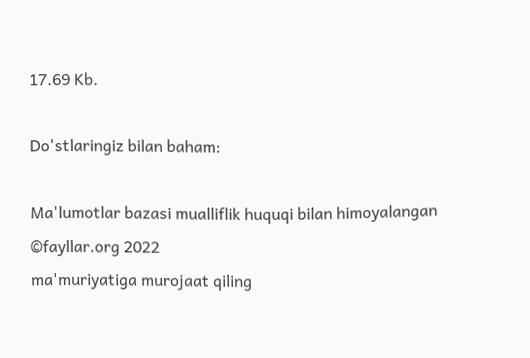17.69 Kb.

Do'stlaringiz bilan baham:

Ma'lumotlar bazasi mualliflik huquqi bilan himoyalangan ©fayllar.org 2022
ma'muriyatiga murojaat qiling